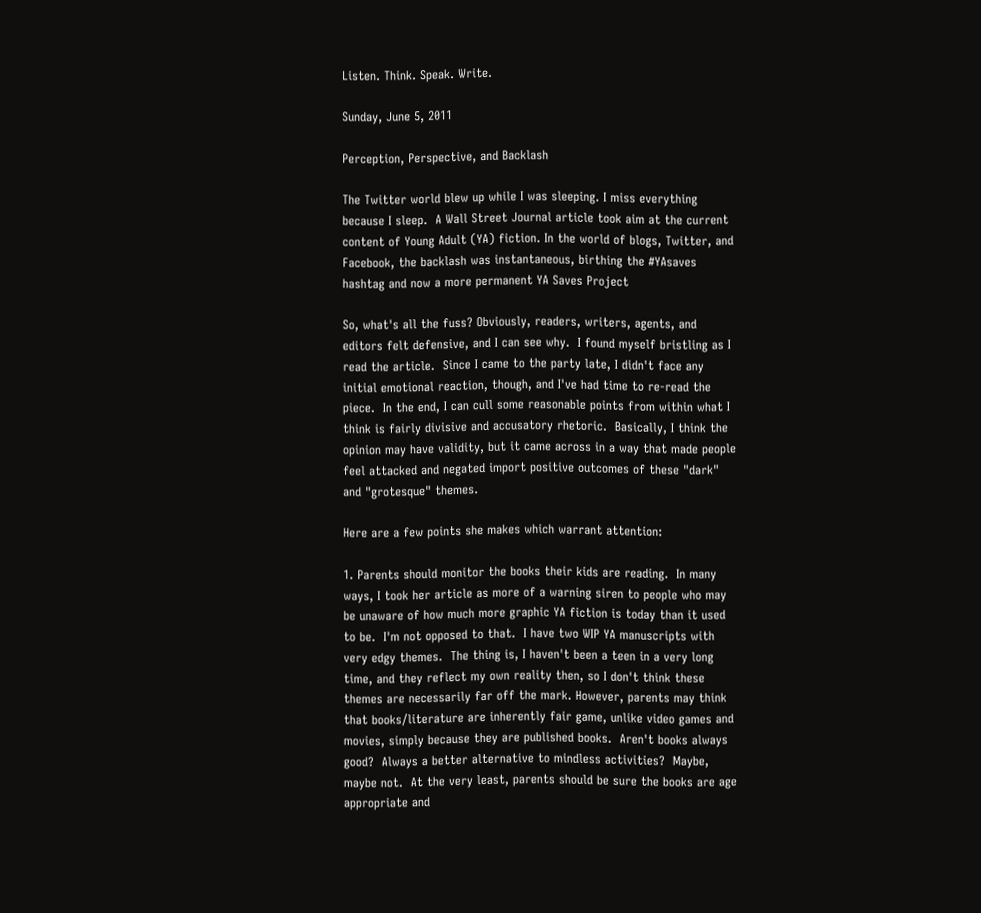Listen. Think. Speak. Write.

Sunday, June 5, 2011

Perception, Perspective, and Backlash

The Twitter world blew up while I was sleeping. I miss everything because I sleep.  A Wall Street Journal article took aim at the current content of Young Adult (YA) fiction. In the world of blogs, Twitter, and Facebook, the backlash was instantaneous, birthing the #YAsaves hashtag and now a more permanent YA Saves Project

So, what's all the fuss? Obviously, readers, writers, agents, and editors felt defensive, and I can see why.  I found myself bristling as I read the article.  Since I came to the party late, I didn't face any initial emotional reaction, though, and I've had time to re-read the piece.  In the end, I can cull some reasonable points from within what I think is fairly divisive and accusatory rhetoric.  Basically, I think the opinion may have validity, but it came across in a way that made people feel attacked and negated import positive outcomes of these "dark" and "grotesque" themes.

Here are a few points she makes which warrant attention:

1. Parents should monitor the books their kids are reading.  In many ways, I took her article as more of a warning siren to people who may be unaware of how much more graphic YA fiction is today than it used to be.  I'm not opposed to that.  I have two WIP YA manuscripts with very edgy themes.  The thing is, I haven't been a teen in a very long time, and they reflect my own reality then, so I don't think these themes are necessarily far off the mark. However, parents may think that books/literature are inherently fair game, unlike video games and movies, simply because they are published books.  Aren't books always good?  Always a better alternative to mindless activities?  Maybe, maybe not.  At the very least, parents should be sure the books are age appropriate and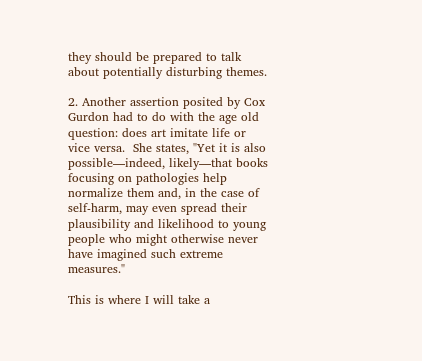they should be prepared to talk about potentially disturbing themes.

2. Another assertion posited by Cox Gurdon had to do with the age old question: does art imitate life or vice versa.  She states, "Yet it is also possible—indeed, likely—that books focusing on pathologies help normalize them and, in the case of self-harm, may even spread their plausibility and likelihood to young people who might otherwise never have imagined such extreme measures."

This is where I will take a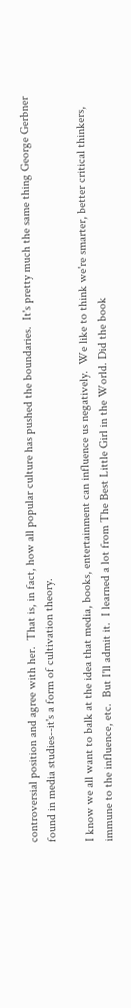controversial position and agree with her.  That is, in fact, how all popular culture has pushed the boundaries.  It's pretty much the same thing George Gerbner found in media studies--it's a form of cultivation theory.

I know we all want to balk at the idea that media, books, entertainment can influence us negatively.  We like to think we're smarter, better critical thinkers, immune to the influence, etc.  But I'll admit it.  I learned a lot from The Best Little Girl in the World. Did the book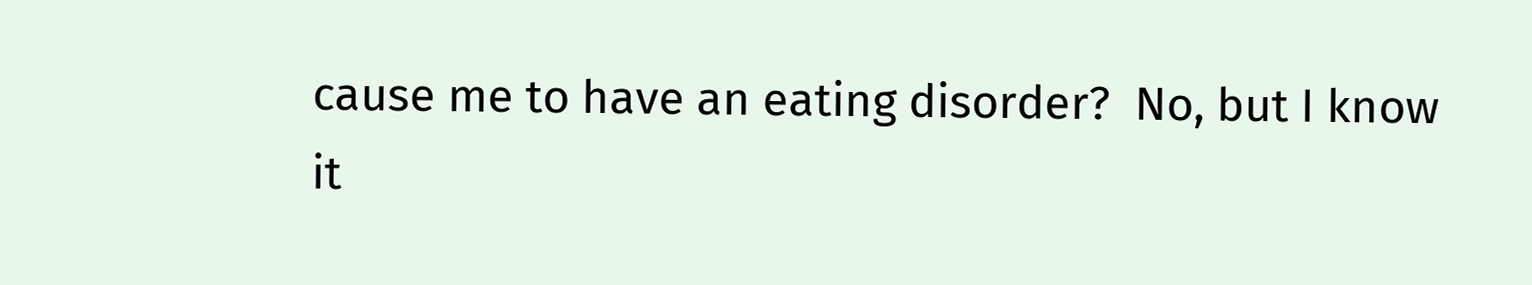cause me to have an eating disorder?  No, but I know it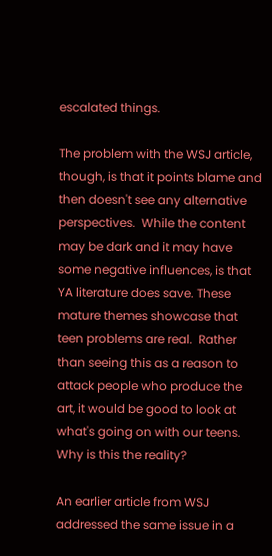escalated things.

The problem with the WSJ article, though, is that it points blame and then doesn't see any alternative perspectives.  While the content may be dark and it may have some negative influences, is that YA literature does save. These mature themes showcase that teen problems are real.  Rather than seeing this as a reason to attack people who produce the art, it would be good to look at what's going on with our teens. Why is this the reality?

An earlier article from WSJ addressed the same issue in a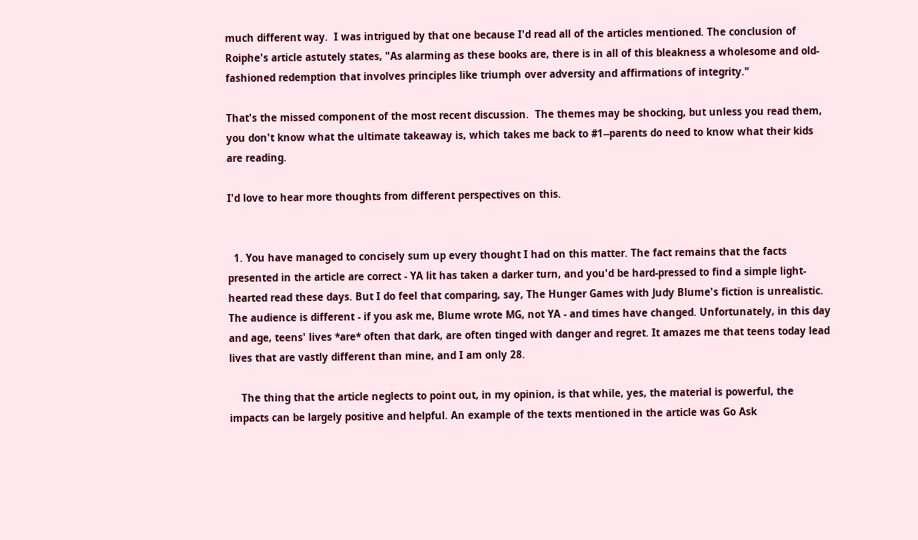much different way.  I was intrigued by that one because I'd read all of the articles mentioned. The conclusion of Roiphe's article astutely states, "As alarming as these books are, there is in all of this bleakness a wholesome and old-fashioned redemption that involves principles like triumph over adversity and affirmations of integrity."

That's the missed component of the most recent discussion.  The themes may be shocking, but unless you read them, you don't know what the ultimate takeaway is, which takes me back to #1--parents do need to know what their kids are reading.

I'd love to hear more thoughts from different perspectives on this.


  1. You have managed to concisely sum up every thought I had on this matter. The fact remains that the facts presented in the article are correct - YA lit has taken a darker turn, and you'd be hard-pressed to find a simple light-hearted read these days. But I do feel that comparing, say, The Hunger Games with Judy Blume's fiction is unrealistic. The audience is different - if you ask me, Blume wrote MG, not YA - and times have changed. Unfortunately, in this day and age, teens' lives *are* often that dark, are often tinged with danger and regret. It amazes me that teens today lead lives that are vastly different than mine, and I am only 28.

    The thing that the article neglects to point out, in my opinion, is that while, yes, the material is powerful, the impacts can be largely positive and helpful. An example of the texts mentioned in the article was Go Ask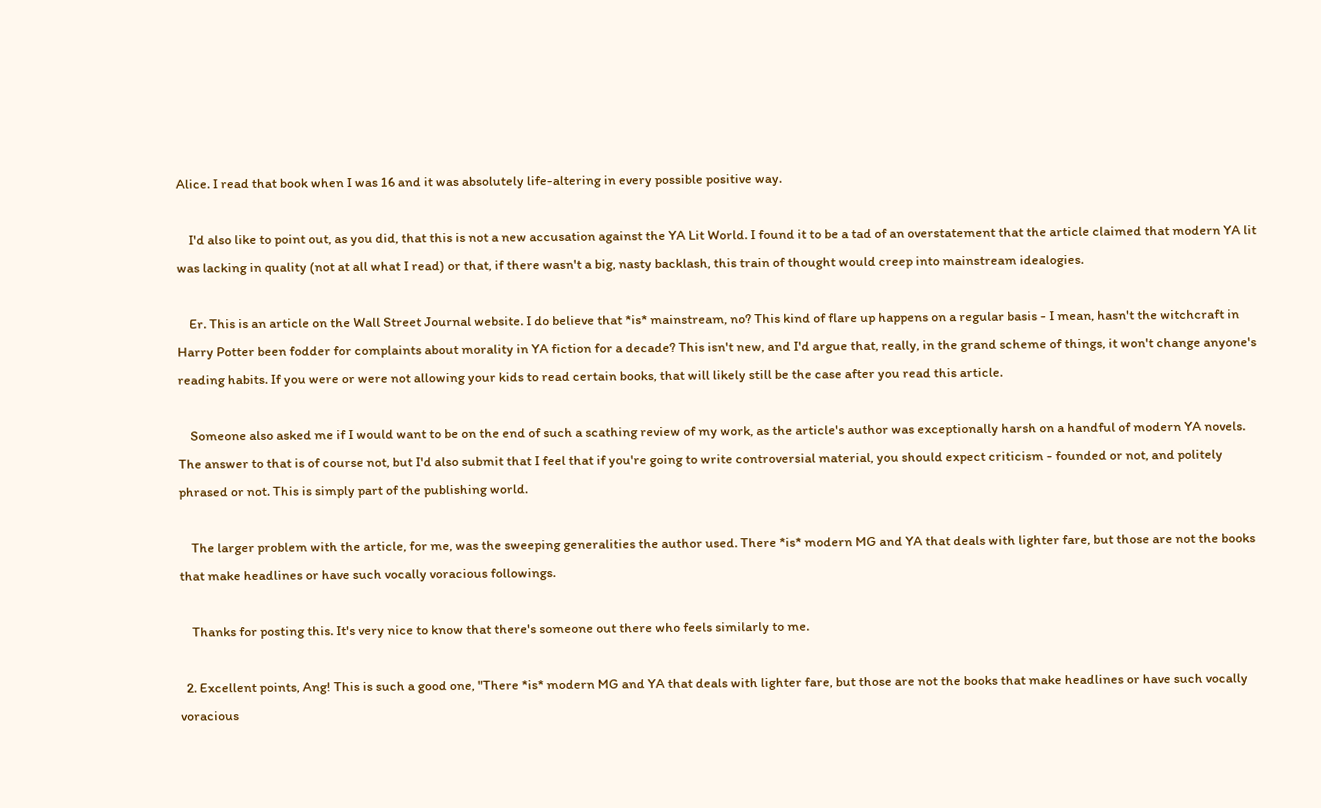Alice. I read that book when I was 16 and it was absolutely life-altering in every possible positive way.

    I'd also like to point out, as you did, that this is not a new accusation against the YA Lit World. I found it to be a tad of an overstatement that the article claimed that modern YA lit was lacking in quality (not at all what I read) or that, if there wasn't a big, nasty backlash, this train of thought would creep into mainstream idealogies.

    Er. This is an article on the Wall Street Journal website. I do believe that *is* mainstream, no? This kind of flare up happens on a regular basis - I mean, hasn't the witchcraft in Harry Potter been fodder for complaints about morality in YA fiction for a decade? This isn't new, and I'd argue that, really, in the grand scheme of things, it won't change anyone's reading habits. If you were or were not allowing your kids to read certain books, that will likely still be the case after you read this article.

    Someone also asked me if I would want to be on the end of such a scathing review of my work, as the article's author was exceptionally harsh on a handful of modern YA novels. The answer to that is of course not, but I'd also submit that I feel that if you're going to write controversial material, you should expect criticism - founded or not, and politely phrased or not. This is simply part of the publishing world.

    The larger problem with the article, for me, was the sweeping generalities the author used. There *is* modern MG and YA that deals with lighter fare, but those are not the books that make headlines or have such vocally voracious followings.

    Thanks for posting this. It's very nice to know that there's someone out there who feels similarly to me.

  2. Excellent points, Ang! This is such a good one, "There *is* modern MG and YA that deals with lighter fare, but those are not the books that make headlines or have such vocally voracious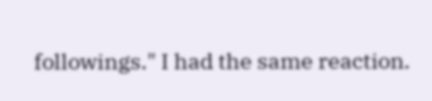followings." I had the same reaction.